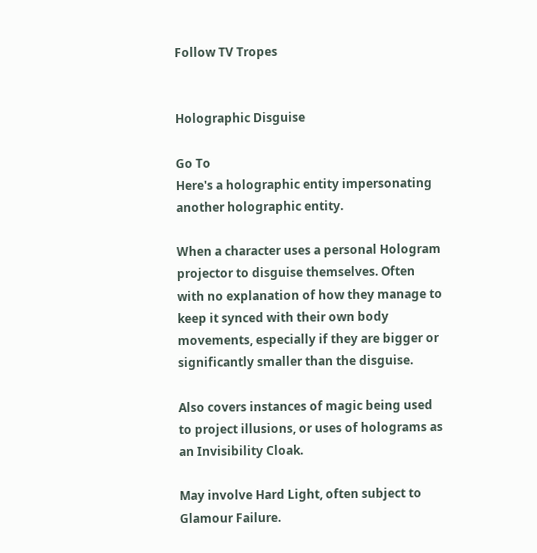Follow TV Tropes


Holographic Disguise

Go To
Here's a holographic entity impersonating another holographic entity.

When a character uses a personal Hologram projector to disguise themselves. Often with no explanation of how they manage to keep it synced with their own body movements, especially if they are bigger or significantly smaller than the disguise.

Also covers instances of magic being used to project illusions, or uses of holograms as an Invisibility Cloak.

May involve Hard Light, often subject to Glamour Failure.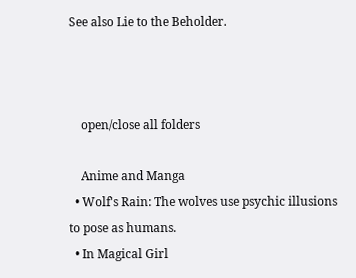See also Lie to the Beholder.



    open/close all folders

    Anime and Manga
  • Wolf's Rain: The wolves use psychic illusions to pose as humans.
  • In Magical Girl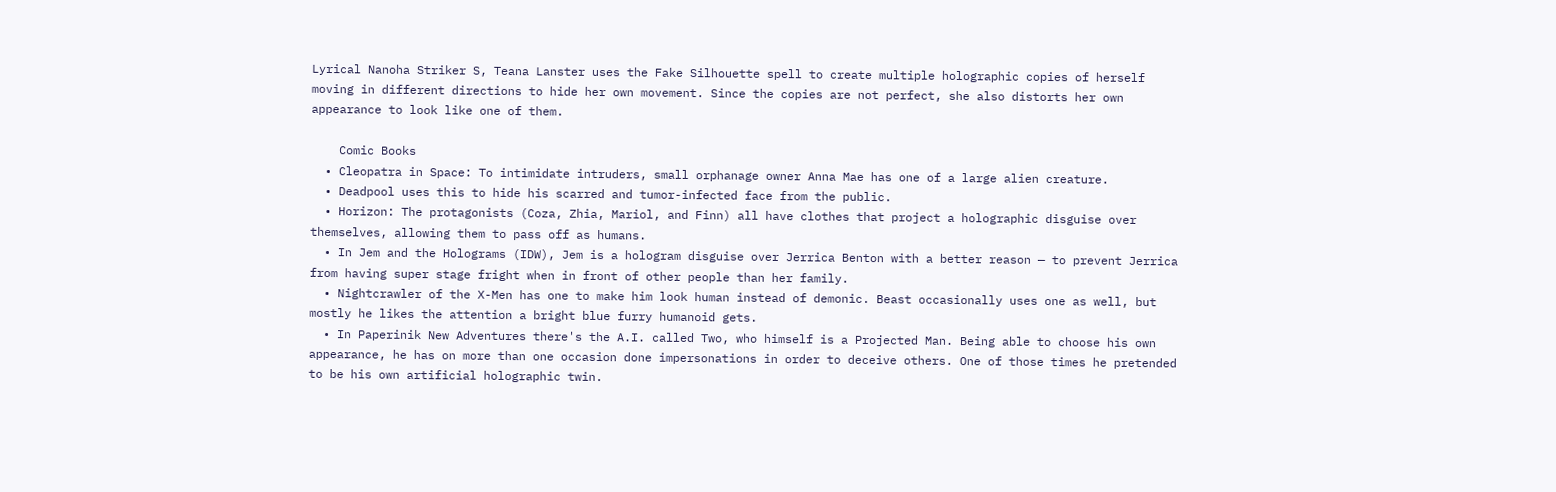Lyrical Nanoha Striker S, Teana Lanster uses the Fake Silhouette spell to create multiple holographic copies of herself moving in different directions to hide her own movement. Since the copies are not perfect, she also distorts her own appearance to look like one of them.

    Comic Books
  • Cleopatra in Space: To intimidate intruders, small orphanage owner Anna Mae has one of a large alien creature.
  • Deadpool uses this to hide his scarred and tumor-infected face from the public.
  • Horizon: The protagonists (Coza, Zhia, Mariol, and Finn) all have clothes that project a holographic disguise over themselves, allowing them to pass off as humans.
  • In Jem and the Holograms (IDW), Jem is a hologram disguise over Jerrica Benton with a better reason — to prevent Jerrica from having super stage fright when in front of other people than her family.
  • Nightcrawler of the X-Men has one to make him look human instead of demonic. Beast occasionally uses one as well, but mostly he likes the attention a bright blue furry humanoid gets.
  • In Paperinik New Adventures there's the A.I. called Two, who himself is a Projected Man. Being able to choose his own appearance, he has on more than one occasion done impersonations in order to deceive others. One of those times he pretended to be his own artificial holographic twin.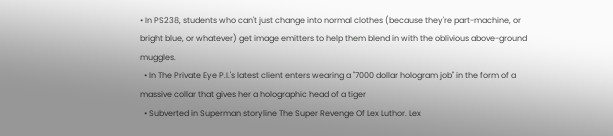• In PS238, students who can't just change into normal clothes (because they're part-machine, or bright blue, or whatever) get image emitters to help them blend in with the oblivious above-ground muggles.
  • In The Private Eye P.I.'s latest client enters wearing a "7000 dollar hologram job" in the form of a massive collar that gives her a holographic head of a tiger
  • Subverted in Superman storyline The Super Revenge Of Lex Luthor. Lex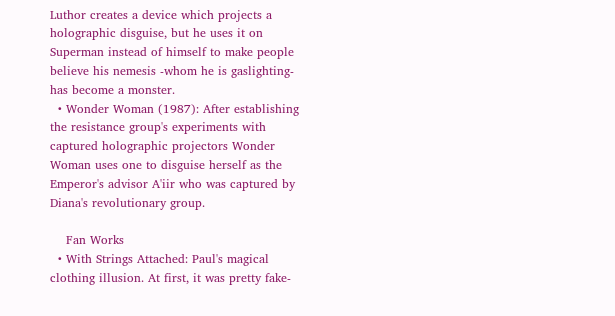Luthor creates a device which projects a holographic disguise, but he uses it on Superman instead of himself to make people believe his nemesis -whom he is gaslighting- has become a monster.
  • Wonder Woman (1987): After establishing the resistance group's experiments with captured holographic projectors Wonder Woman uses one to disguise herself as the Emperor's advisor A'iir who was captured by Diana's revolutionary group.

    Fan Works
  • With Strings Attached: Paul's magical clothing illusion. At first, it was pretty fake-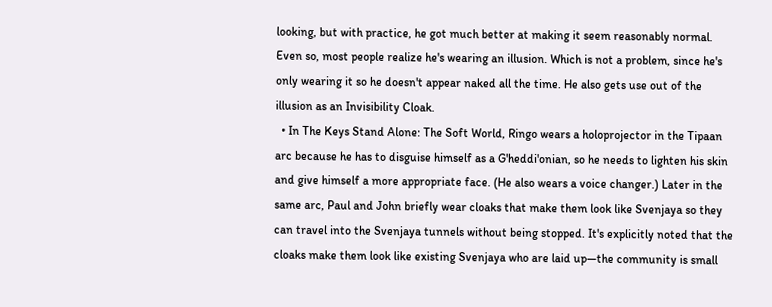looking, but with practice, he got much better at making it seem reasonably normal. Even so, most people realize he's wearing an illusion. Which is not a problem, since he's only wearing it so he doesn't appear naked all the time. He also gets use out of the illusion as an Invisibility Cloak.
  • In The Keys Stand Alone: The Soft World, Ringo wears a holoprojector in the Tipaan arc because he has to disguise himself as a G'heddi'onian, so he needs to lighten his skin and give himself a more appropriate face. (He also wears a voice changer.) Later in the same arc, Paul and John briefly wear cloaks that make them look like Svenjaya so they can travel into the Svenjaya tunnels without being stopped. It's explicitly noted that the cloaks make them look like existing Svenjaya who are laid up—the community is small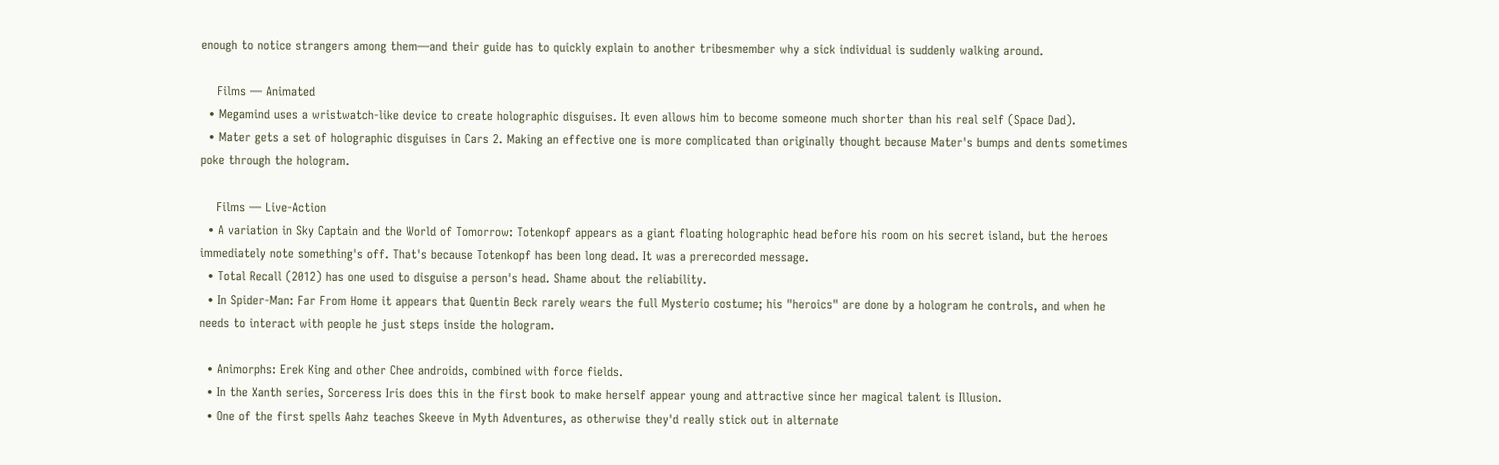enough to notice strangers among them—and their guide has to quickly explain to another tribesmember why a sick individual is suddenly walking around.

    Films — Animated
  • Megamind uses a wristwatch-like device to create holographic disguises. It even allows him to become someone much shorter than his real self (Space Dad).
  • Mater gets a set of holographic disguises in Cars 2. Making an effective one is more complicated than originally thought because Mater's bumps and dents sometimes poke through the hologram.

    Films — Live-Action
  • A variation in Sky Captain and the World of Tomorrow: Totenkopf appears as a giant floating holographic head before his room on his secret island, but the heroes immediately note something's off. That's because Totenkopf has been long dead. It was a prerecorded message.
  • Total Recall (2012) has one used to disguise a person's head. Shame about the reliability.
  • In Spider-Man: Far From Home it appears that Quentin Beck rarely wears the full Mysterio costume; his "heroics" are done by a hologram he controls, and when he needs to interact with people he just steps inside the hologram.

  • Animorphs: Erek King and other Chee androids, combined with force fields.
  • In the Xanth series, Sorceress Iris does this in the first book to make herself appear young and attractive since her magical talent is Illusion.
  • One of the first spells Aahz teaches Skeeve in Myth Adventures, as otherwise they'd really stick out in alternate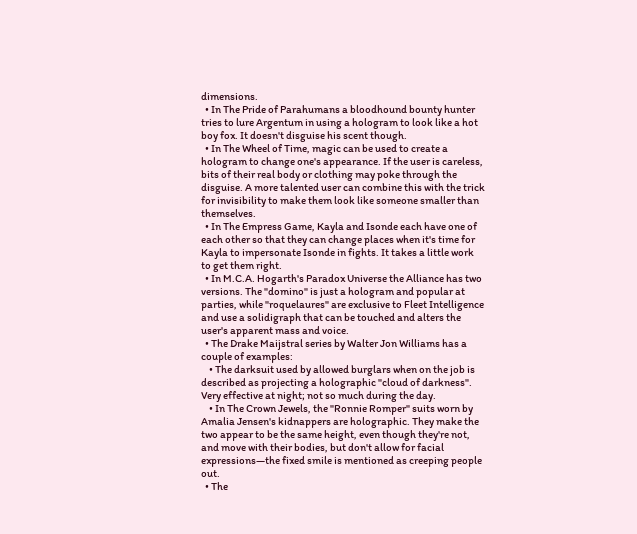dimensions.
  • In The Pride of Parahumans a bloodhound bounty hunter tries to lure Argentum in using a hologram to look like a hot boy fox. It doesn't disguise his scent though.
  • In The Wheel of Time, magic can be used to create a hologram to change one's appearance. If the user is careless, bits of their real body or clothing may poke through the disguise. A more talented user can combine this with the trick for invisibility to make them look like someone smaller than themselves.
  • In The Empress Game, Kayla and Isonde each have one of each other so that they can change places when it's time for Kayla to impersonate Isonde in fights. It takes a little work to get them right.
  • In M.C.A. Hogarth's Paradox Universe the Alliance has two versions. The "domino" is just a hologram and popular at parties, while "roquelaures" are exclusive to Fleet Intelligence and use a solidigraph that can be touched and alters the user's apparent mass and voice.
  • The Drake Maijstral series by Walter Jon Williams has a couple of examples:
    • The darksuit used by allowed burglars when on the job is described as projecting a holographic "cloud of darkness". Very effective at night; not so much during the day.
    • In The Crown Jewels, the "Ronnie Romper" suits worn by Amalia Jensen's kidnappers are holographic. They make the two appear to be the same height, even though they're not, and move with their bodies, but don't allow for facial expressions—the fixed smile is mentioned as creeping people out.
  • The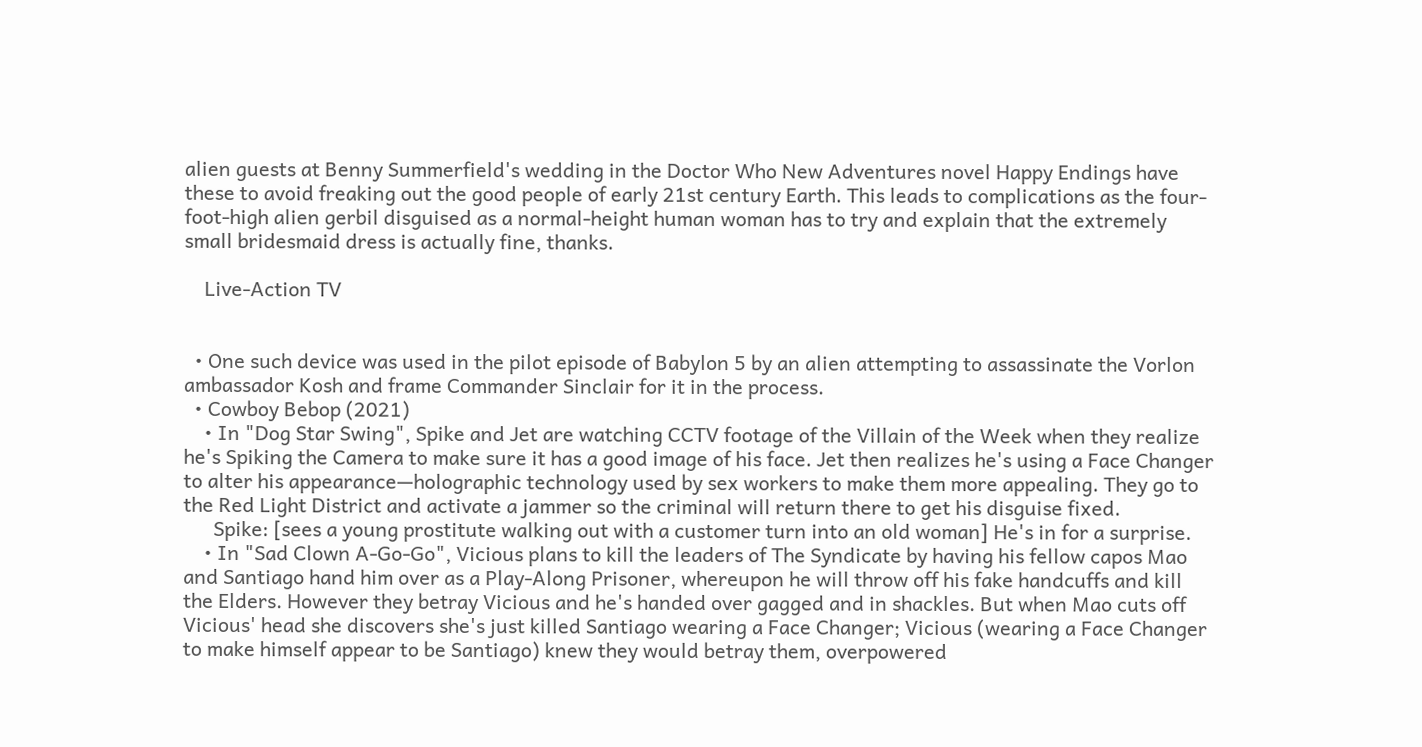alien guests at Benny Summerfield's wedding in the Doctor Who New Adventures novel Happy Endings have these to avoid freaking out the good people of early 21st century Earth. This leads to complications as the four-foot-high alien gerbil disguised as a normal-height human woman has to try and explain that the extremely small bridesmaid dress is actually fine, thanks.

    Live-Action TV


  • One such device was used in the pilot episode of Babylon 5 by an alien attempting to assassinate the Vorlon ambassador Kosh and frame Commander Sinclair for it in the process.
  • Cowboy Bebop (2021)
    • In "Dog Star Swing", Spike and Jet are watching CCTV footage of the Villain of the Week when they realize he's Spiking the Camera to make sure it has a good image of his face. Jet then realizes he's using a Face Changer to alter his appearance—holographic technology used by sex workers to make them more appealing. They go to the Red Light District and activate a jammer so the criminal will return there to get his disguise fixed.
      Spike: [sees a young prostitute walking out with a customer turn into an old woman] He's in for a surprise.
    • In "Sad Clown A-Go-Go", Vicious plans to kill the leaders of The Syndicate by having his fellow capos Mao and Santiago hand him over as a Play-Along Prisoner, whereupon he will throw off his fake handcuffs and kill the Elders. However they betray Vicious and he's handed over gagged and in shackles. But when Mao cuts off Vicious' head she discovers she's just killed Santiago wearing a Face Changer; Vicious (wearing a Face Changer to make himself appear to be Santiago) knew they would betray them, overpowered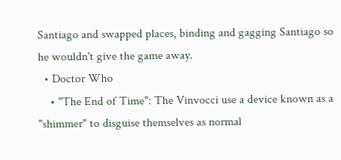Santiago and swapped places, binding and gagging Santiago so he wouldn't give the game away.
  • Doctor Who
    • "The End of Time": The Vinvocci use a device known as a "shimmer" to disguise themselves as normal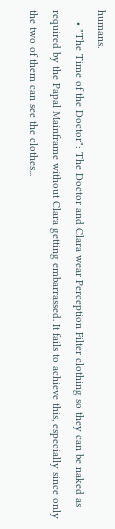humans.
    • "The Time of the Doctor": The Doctor and Clara wear Perception Filter clothing so they can be naked as required by the Papal Mainframe without Clara getting embarrassed. It fails to achieve this, especially since only the two of them can see the clothes...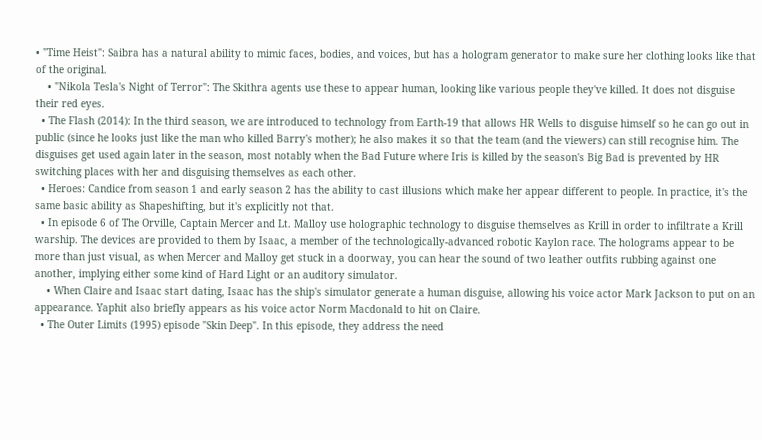• "Time Heist": Saibra has a natural ability to mimic faces, bodies, and voices, but has a hologram generator to make sure her clothing looks like that of the original.
    • "Nikola Tesla's Night of Terror": The Skithra agents use these to appear human, looking like various people they've killed. It does not disguise their red eyes.
  • The Flash (2014): In the third season, we are introduced to technology from Earth-19 that allows HR Wells to disguise himself so he can go out in public (since he looks just like the man who killed Barry's mother); he also makes it so that the team (and the viewers) can still recognise him. The disguises get used again later in the season, most notably when the Bad Future where Iris is killed by the season's Big Bad is prevented by HR switching places with her and disguising themselves as each other.
  • Heroes: Candice from season 1 and early season 2 has the ability to cast illusions which make her appear different to people. In practice, it's the same basic ability as Shapeshifting, but it's explicitly not that.
  • In episode 6 of The Orville, Captain Mercer and Lt. Malloy use holographic technology to disguise themselves as Krill in order to infiltrate a Krill warship. The devices are provided to them by Isaac, a member of the technologically-advanced robotic Kaylon race. The holograms appear to be more than just visual, as when Mercer and Malloy get stuck in a doorway, you can hear the sound of two leather outfits rubbing against one another, implying either some kind of Hard Light or an auditory simulator.
    • When Claire and Isaac start dating, Isaac has the ship's simulator generate a human disguise, allowing his voice actor Mark Jackson to put on an appearance. Yaphit also briefly appears as his voice actor Norm Macdonald to hit on Claire.
  • The Outer Limits (1995) episode "Skin Deep". In this episode, they address the need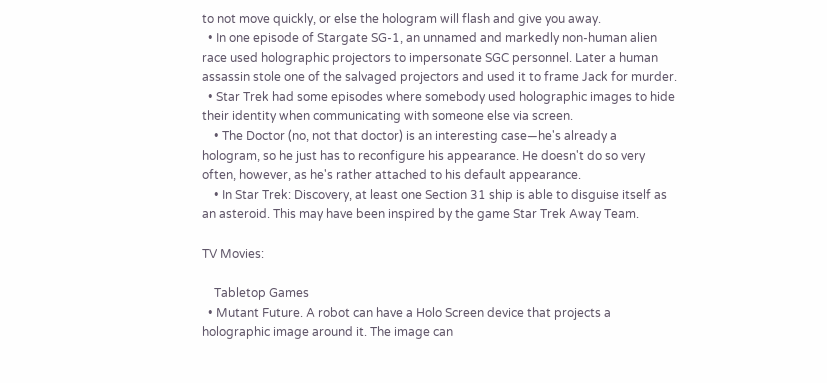to not move quickly, or else the hologram will flash and give you away.
  • In one episode of Stargate SG-1, an unnamed and markedly non-human alien race used holographic projectors to impersonate SGC personnel. Later a human assassin stole one of the salvaged projectors and used it to frame Jack for murder.
  • Star Trek had some episodes where somebody used holographic images to hide their identity when communicating with someone else via screen.
    • The Doctor (no, not that doctor) is an interesting case—he's already a hologram, so he just has to reconfigure his appearance. He doesn't do so very often, however, as he's rather attached to his default appearance.
    • In Star Trek: Discovery, at least one Section 31 ship is able to disguise itself as an asteroid. This may have been inspired by the game Star Trek Away Team.

TV Movies:

    Tabletop Games
  • Mutant Future. A robot can have a Holo Screen device that projects a holographic image around it. The image can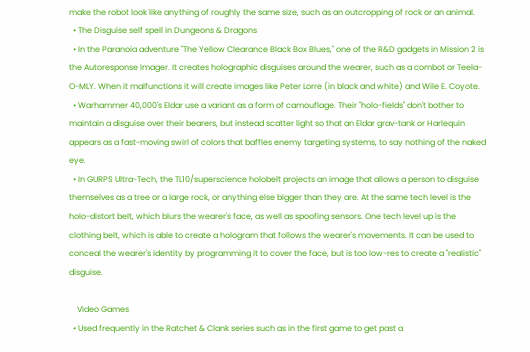make the robot look like anything of roughly the same size, such as an outcropping of rock or an animal.
  • The Disguise self spell in Dungeons & Dragons
  • In the Paranoia adventure "The Yellow Clearance Black Box Blues," one of the R&D gadgets in Mission 2 is the Autoresponse Imager. It creates holographic disguises around the wearer, such as a combot or Teela-O-MLY. When it malfunctions it will create images like Peter Lorre (in black and white) and Wile E. Coyote.
  • Warhammer 40,000's Eldar use a variant as a form of camouflage. Their "holo-fields" don't bother to maintain a disguise over their bearers, but instead scatter light so that an Eldar grav-tank or Harlequin appears as a fast-moving swirl of colors that baffles enemy targeting systems, to say nothing of the naked eye.
  • In GURPS Ultra-Tech, the TL10/superscience holobelt projects an image that allows a person to disguise themselves as a tree or a large rock, or anything else bigger than they are. At the same tech level is the holo-distort belt, which blurs the wearer's face, as well as spoofing sensors. One tech level up is the clothing belt, which is able to create a hologram that follows the wearer's movements. It can be used to conceal the wearer's identity by programming it to cover the face, but is too low-res to create a "realistic" disguise.

    Video Games
  • Used frequently in the Ratchet & Clank series such as in the first game to get past a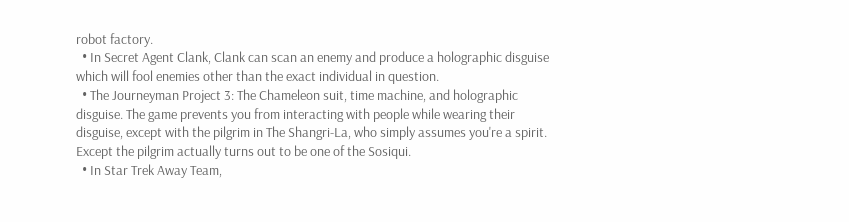robot factory.
  • In Secret Agent Clank, Clank can scan an enemy and produce a holographic disguise which will fool enemies other than the exact individual in question.
  • The Journeyman Project 3: The Chameleon suit, time machine, and holographic disguise. The game prevents you from interacting with people while wearing their disguise, except with the pilgrim in The Shangri-La, who simply assumes you're a spirit. Except the pilgrim actually turns out to be one of the Sosiqui.
  • In Star Trek Away Team,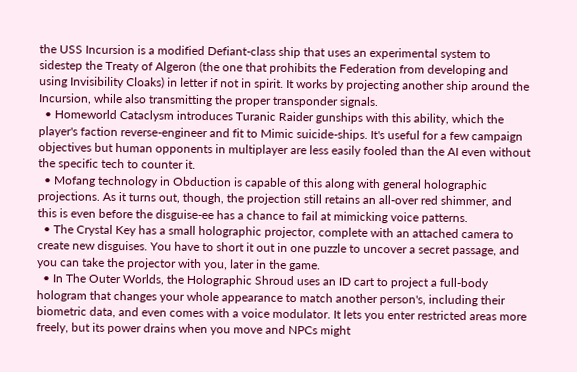the USS Incursion is a modified Defiant-class ship that uses an experimental system to sidestep the Treaty of Algeron (the one that prohibits the Federation from developing and using Invisibility Cloaks) in letter if not in spirit. It works by projecting another ship around the Incursion, while also transmitting the proper transponder signals.
  • Homeworld Cataclysm introduces Turanic Raider gunships with this ability, which the player's faction reverse-engineer and fit to Mimic suicide-ships. It's useful for a few campaign objectives but human opponents in multiplayer are less easily fooled than the AI even without the specific tech to counter it.
  • Mofang technology in Obduction is capable of this along with general holographic projections. As it turns out, though, the projection still retains an all-over red shimmer, and this is even before the disguise-ee has a chance to fail at mimicking voice patterns.
  • The Crystal Key has a small holographic projector, complete with an attached camera to create new disguises. You have to short it out in one puzzle to uncover a secret passage, and you can take the projector with you, later in the game.
  • In The Outer Worlds, the Holographic Shroud uses an ID cart to project a full-body hologram that changes your whole appearance to match another person's, including their biometric data, and even comes with a voice modulator. It lets you enter restricted areas more freely, but its power drains when you move and NPCs might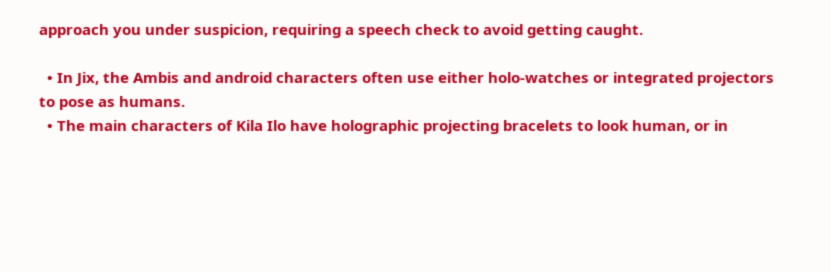approach you under suspicion, requiring a speech check to avoid getting caught.

  • In Jix, the Ambis and android characters often use either holo-watches or integrated projectors to pose as humans.
  • The main characters of Kila Ilo have holographic projecting bracelets to look human, or in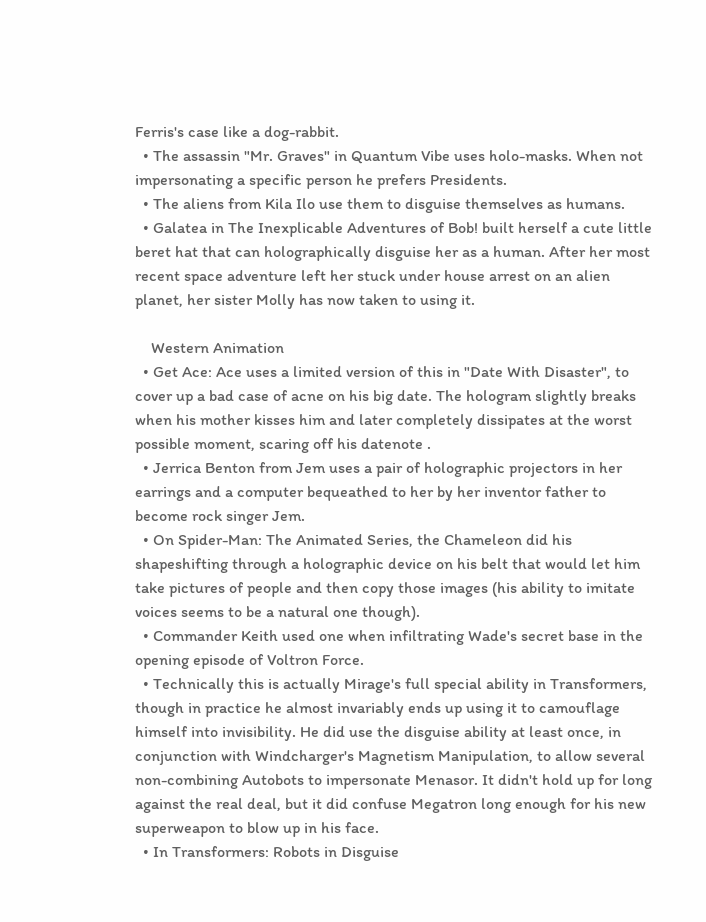Ferris's case like a dog-rabbit.
  • The assassin "Mr. Graves" in Quantum Vibe uses holo-masks. When not impersonating a specific person he prefers Presidents.
  • The aliens from Kila Ilo use them to disguise themselves as humans.
  • Galatea in The Inexplicable Adventures of Bob! built herself a cute little beret hat that can holographically disguise her as a human. After her most recent space adventure left her stuck under house arrest on an alien planet, her sister Molly has now taken to using it.

    Western Animation
  • Get Ace: Ace uses a limited version of this in "Date With Disaster", to cover up a bad case of acne on his big date. The hologram slightly breaks when his mother kisses him and later completely dissipates at the worst possible moment, scaring off his datenote .
  • Jerrica Benton from Jem uses a pair of holographic projectors in her earrings and a computer bequeathed to her by her inventor father to become rock singer Jem.
  • On Spider-Man: The Animated Series, the Chameleon did his shapeshifting through a holographic device on his belt that would let him take pictures of people and then copy those images (his ability to imitate voices seems to be a natural one though).
  • Commander Keith used one when infiltrating Wade's secret base in the opening episode of Voltron Force.
  • Technically this is actually Mirage's full special ability in Transformers, though in practice he almost invariably ends up using it to camouflage himself into invisibility. He did use the disguise ability at least once, in conjunction with Windcharger's Magnetism Manipulation, to allow several non-combining Autobots to impersonate Menasor. It didn't hold up for long against the real deal, but it did confuse Megatron long enough for his new superweapon to blow up in his face.
  • In Transformers: Robots in Disguise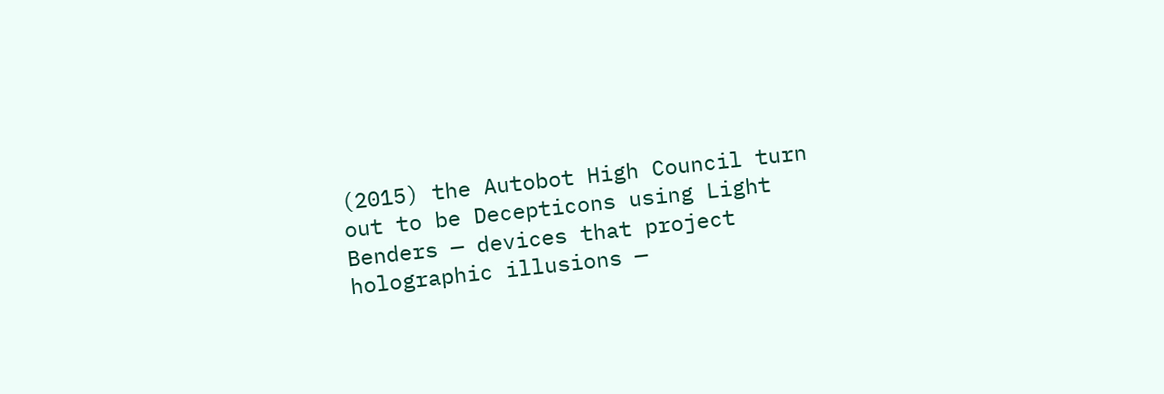(2015) the Autobot High Council turn out to be Decepticons using Light Benders — devices that project holographic illusions —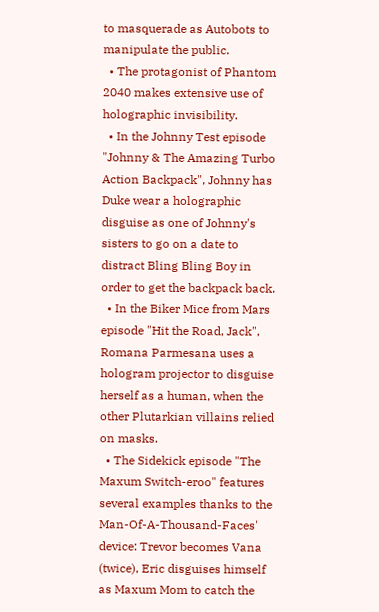to masquerade as Autobots to manipulate the public.
  • The protagonist of Phantom 2040 makes extensive use of holographic invisibility.
  • In the Johnny Test episode "Johnny & The Amazing Turbo Action Backpack", Johnny has Duke wear a holographic disguise as one of Johnny's sisters to go on a date to distract Bling Bling Boy in order to get the backpack back.
  • In the Biker Mice from Mars episode "Hit the Road, Jack", Romana Parmesana uses a hologram projector to disguise herself as a human, when the other Plutarkian villains relied on masks.
  • The Sidekick episode "The Maxum Switch-eroo" features several examples thanks to the Man-Of-A-Thousand-Faces' device: Trevor becomes Vana (twice), Eric disguises himself as Maxum Mom to catch the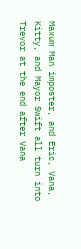Maxum Man imposter, and Eric, Vana, Kitty, and Mayor Swift all turn into Trevor at the end after Vana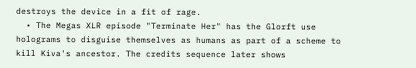destroys the device in a fit of rage.
  • The Megas XLR episode "Terminate Her" has the Glorft use holograms to disguise themselves as humans as part of a scheme to kill Kiva's ancestor. The credits sequence later shows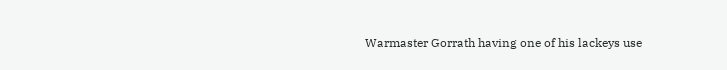Warmaster Gorrath having one of his lackeys use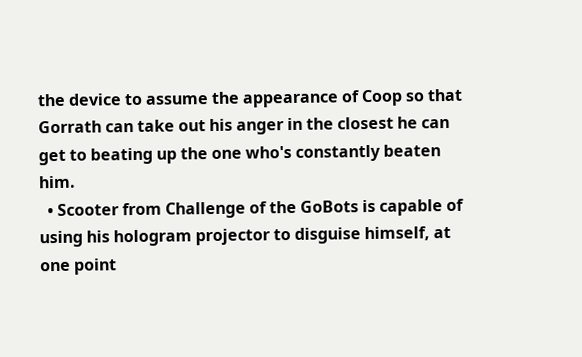the device to assume the appearance of Coop so that Gorrath can take out his anger in the closest he can get to beating up the one who's constantly beaten him.
  • Scooter from Challenge of the GoBots is capable of using his hologram projector to disguise himself, at one point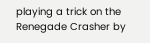playing a trick on the Renegade Crasher by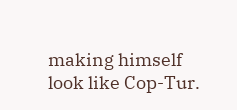making himself look like Cop-Tur.